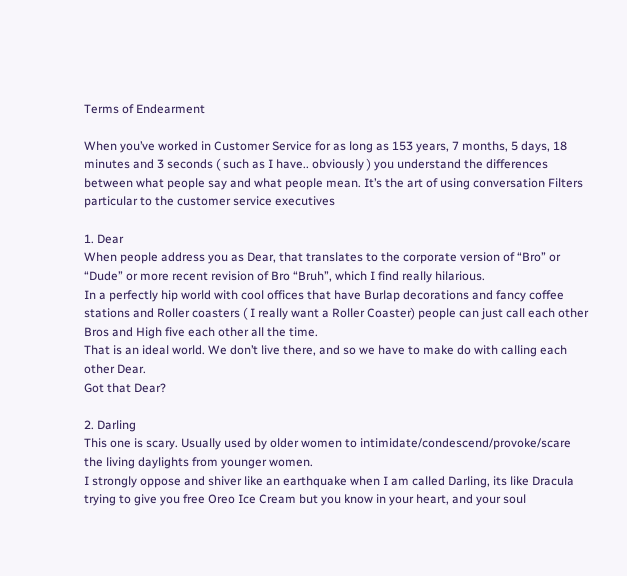Terms of Endearment

When you’ve worked in Customer Service for as long as 153 years, 7 months, 5 days, 18 minutes and 3 seconds ( such as I have.. obviously ) you understand the differences between what people say and what people mean. It’s the art of using conversation Filters particular to the customer service executives

1. Dear
When people address you as Dear, that translates to the corporate version of “Bro” or “Dude” or more recent revision of Bro “Bruh”, which I find really hilarious.
In a perfectly hip world with cool offices that have Burlap decorations and fancy coffee stations and Roller coasters ( I really want a Roller Coaster) people can just call each other Bros and High five each other all the time.
That is an ideal world. We don’t live there, and so we have to make do with calling each other Dear.
Got that Dear?

2. Darling
This one is scary. Usually used by older women to intimidate/condescend/provoke/scare the living daylights from younger women.
I strongly oppose and shiver like an earthquake when I am called Darling, its like Dracula trying to give you free Oreo Ice Cream but you know in your heart, and your soul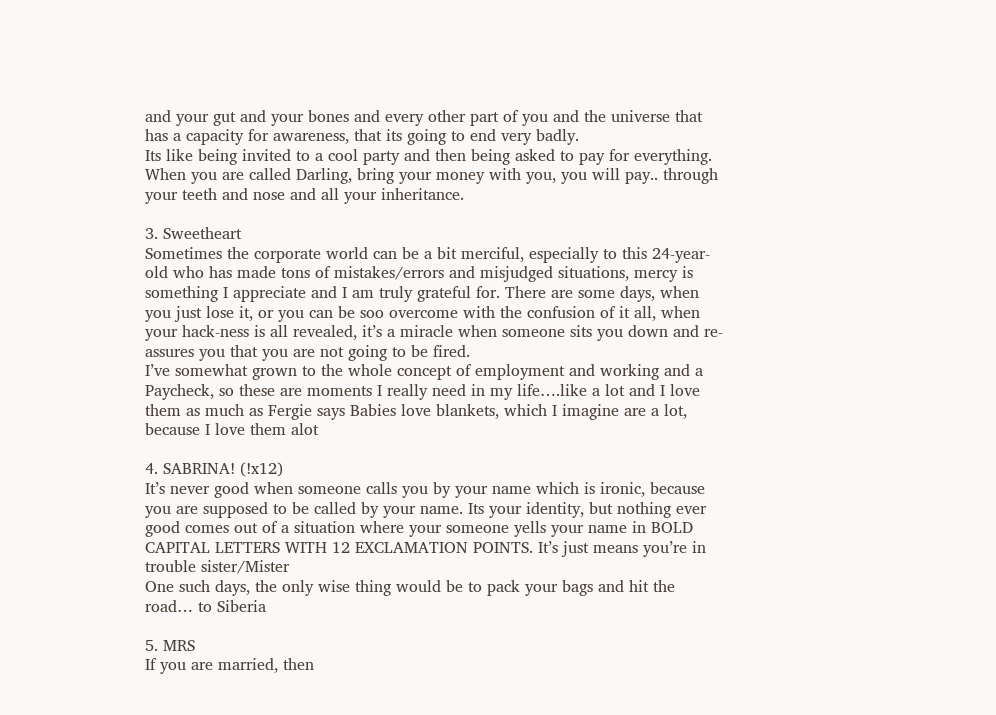and your gut and your bones and every other part of you and the universe that has a capacity for awareness, that its going to end very badly.
Its like being invited to a cool party and then being asked to pay for everything.
When you are called Darling, bring your money with you, you will pay.. through your teeth and nose and all your inheritance.

3. Sweetheart
Sometimes the corporate world can be a bit merciful, especially to this 24-year-old who has made tons of mistakes/errors and misjudged situations, mercy is something I appreciate and I am truly grateful for. There are some days, when you just lose it, or you can be soo overcome with the confusion of it all, when your hack-ness is all revealed, it’s a miracle when someone sits you down and re-assures you that you are not going to be fired.
I’ve somewhat grown to the whole concept of employment and working and a Paycheck, so these are moments I really need in my life….like a lot and I love them as much as Fergie says Babies love blankets, which I imagine are a lot, because I love them alot

4. SABRINA! (!x12)
It’s never good when someone calls you by your name which is ironic, because you are supposed to be called by your name. Its your identity, but nothing ever good comes out of a situation where your someone yells your name in BOLD CAPITAL LETTERS WITH 12 EXCLAMATION POINTS. It’s just means you’re in trouble sister/Mister
One such days, the only wise thing would be to pack your bags and hit the road… to Siberia

5. MRS
If you are married, then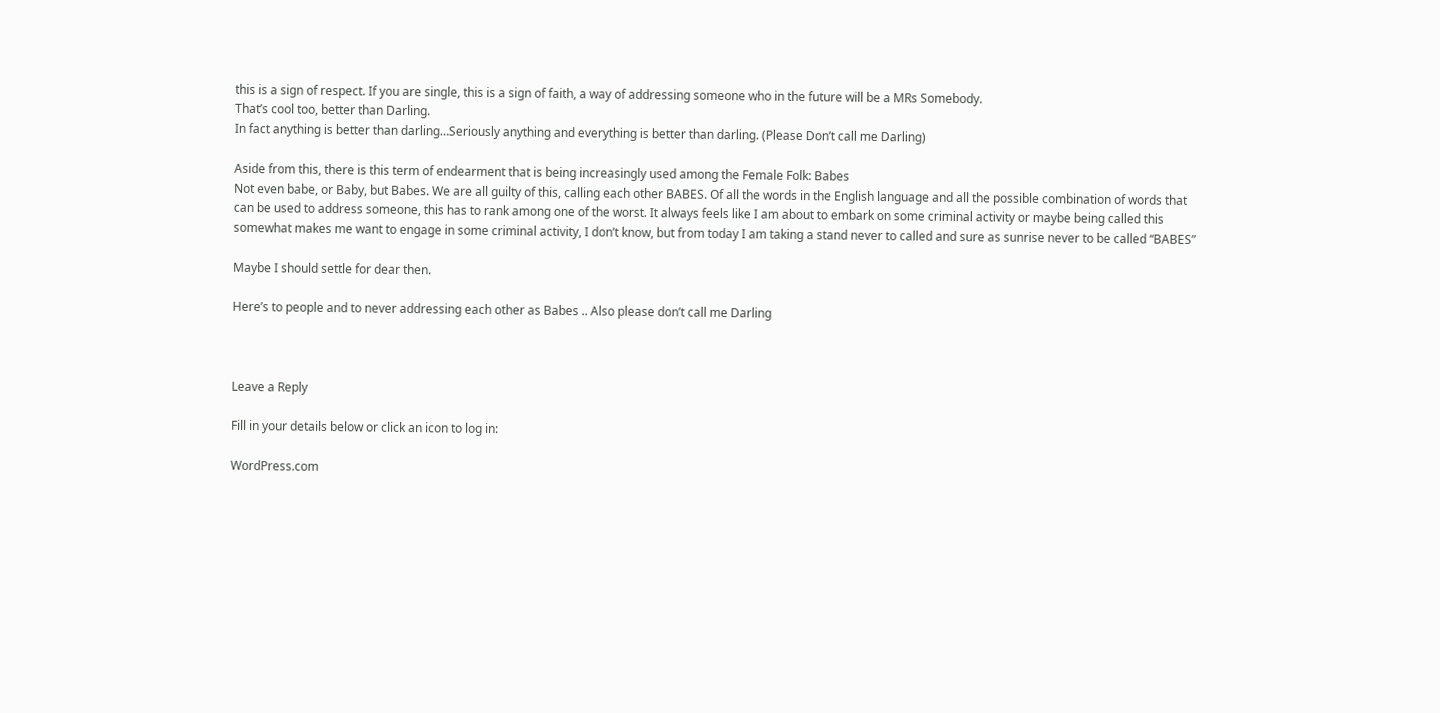this is a sign of respect. If you are single, this is a sign of faith, a way of addressing someone who in the future will be a MRs Somebody.
That’s cool too, better than Darling.
In fact anything is better than darling…Seriously anything and everything is better than darling. (Please Don’t call me Darling)

Aside from this, there is this term of endearment that is being increasingly used among the Female Folk: Babes
Not even babe, or Baby, but Babes. We are all guilty of this, calling each other BABES. Of all the words in the English language and all the possible combination of words that can be used to address someone, this has to rank among one of the worst. It always feels like I am about to embark on some criminal activity or maybe being called this somewhat makes me want to engage in some criminal activity, I don’t know, but from today I am taking a stand never to called and sure as sunrise never to be called “BABES”

Maybe I should settle for dear then.

Here’s to people and to never addressing each other as Babes .. Also please don’t call me Darling



Leave a Reply

Fill in your details below or click an icon to log in:

WordPress.com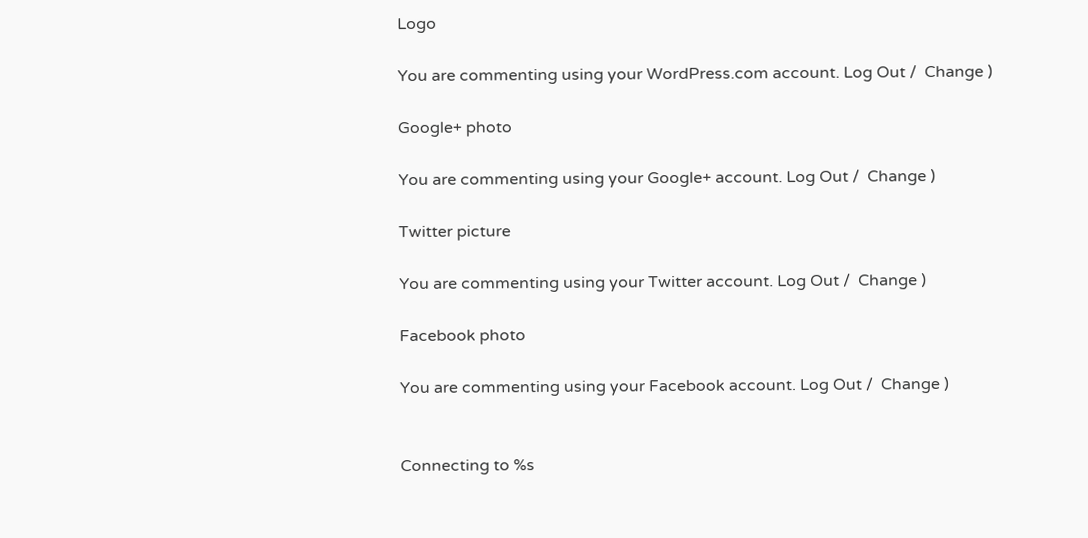Logo

You are commenting using your WordPress.com account. Log Out /  Change )

Google+ photo

You are commenting using your Google+ account. Log Out /  Change )

Twitter picture

You are commenting using your Twitter account. Log Out /  Change )

Facebook photo

You are commenting using your Facebook account. Log Out /  Change )


Connecting to %s